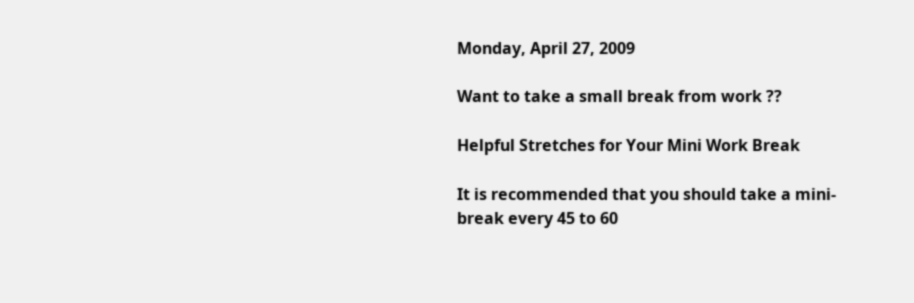Monday, April 27, 2009

Want to take a small break from work ??

Helpful Stretches for Your Mini Work Break

It is recommended that you should take a mini-break every 45 to 60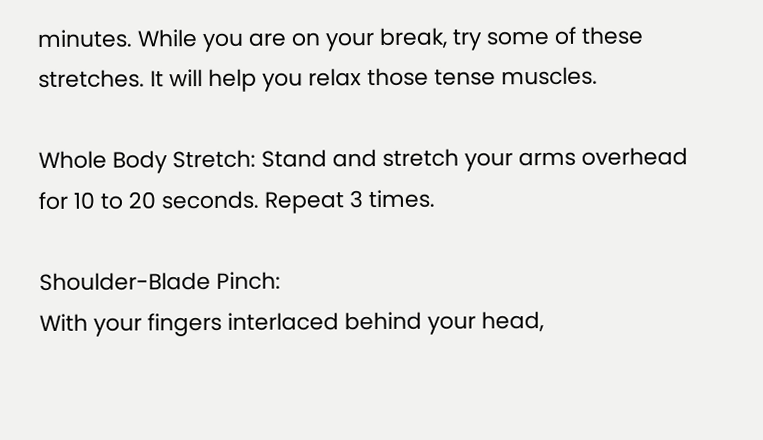minutes. While you are on your break, try some of these stretches. It will help you relax those tense muscles.

Whole Body Stretch: Stand and stretch your arms overhead for 10 to 20 seconds. Repeat 3 times.

Shoulder-Blade Pinch:
With your fingers interlaced behind your head,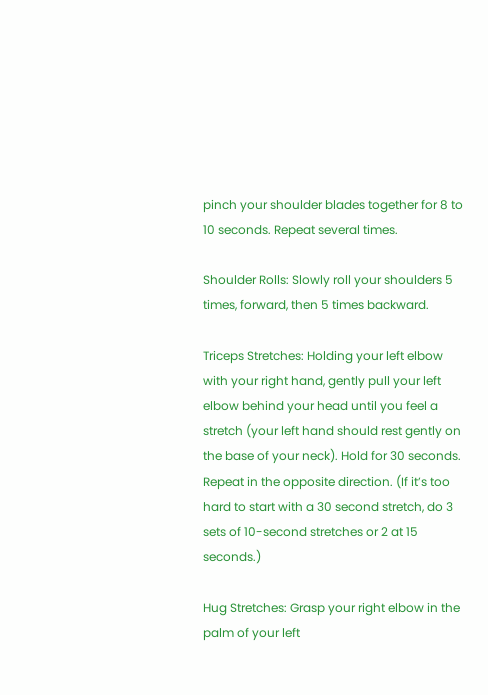pinch your shoulder blades together for 8 to 10 seconds. Repeat several times.

Shoulder Rolls: Slowly roll your shoulders 5 times, forward, then 5 times backward.

Triceps Stretches: Holding your left elbow with your right hand, gently pull your left elbow behind your head until you feel a stretch (your left hand should rest gently on the base of your neck). Hold for 30 seconds. Repeat in the opposite direction. (If it’s too hard to start with a 30 second stretch, do 3 sets of 10-second stretches or 2 at 15 seconds.)

Hug Stretches: Grasp your right elbow in the palm of your left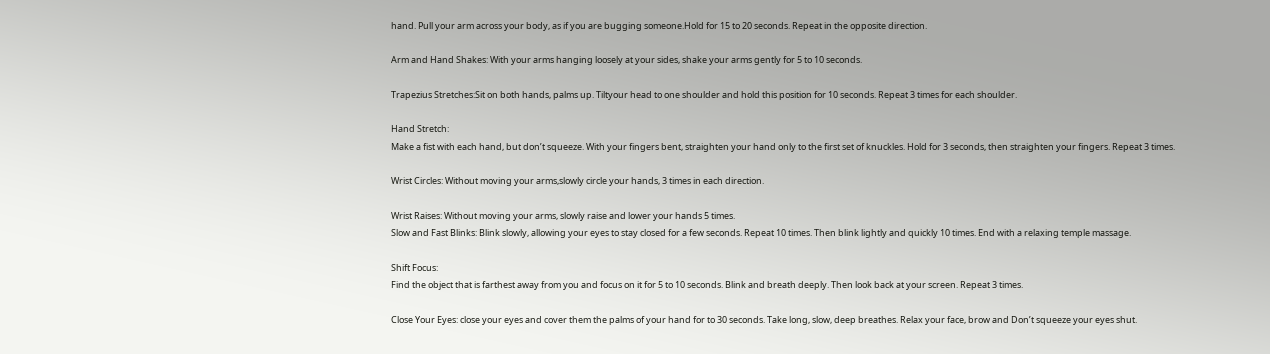hand. Pull your arm across your body, as if you are bugging someone.Hold for 15 to 20 seconds. Repeat in the opposite direction.

Arm and Hand Shakes: With your arms hanging loosely at your sides, shake your arms gently for 5 to 10 seconds.

Trapezius Stretches:Sit on both hands, palms up. Tiltyour head to one shoulder and hold this position for 10 seconds. Repeat 3 times for each shoulder.

Hand Stretch:
Make a fist with each hand, but don’t squeeze. With your fingers bent, straighten your hand only to the first set of knuckles. Hold for 3 seconds, then straighten your fingers. Repeat 3 times.

Wrist Circles: Without moving your arms,slowly circle your hands, 3 times in each direction.

Wrist Raises: Without moving your arms, slowly raise and lower your hands 5 times.
Slow and Fast Blinks: Blink slowly, allowing your eyes to stay closed for a few seconds. Repeat 10 times. Then blink lightly and quickly 10 times. End with a relaxing temple massage.

Shift Focus:
Find the object that is farthest away from you and focus on it for 5 to 10 seconds. Blink and breath deeply. Then look back at your screen. Repeat 3 times.

Close Your Eyes: close your eyes and cover them the palms of your hand for to 30 seconds. Take long, slow, deep breathes. Relax your face, brow and Don’t squeeze your eyes shut.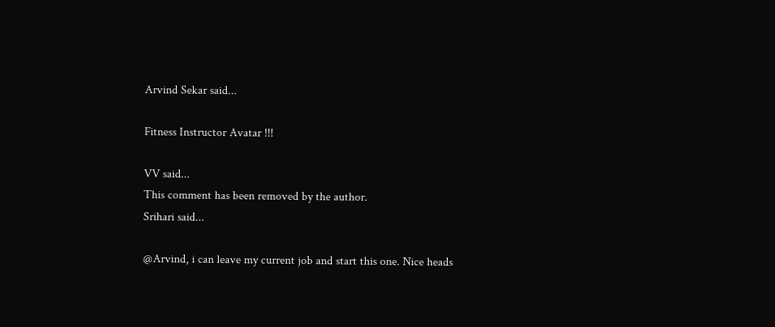Arvind Sekar said...

Fitness Instructor Avatar !!!

VV said...
This comment has been removed by the author.
Srihari said...

@Arvind, i can leave my current job and start this one. Nice heads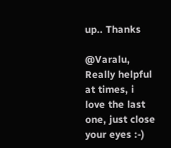up.. Thanks

@Varalu, Really helpful at times, i love the last one, just close your eyes :-)